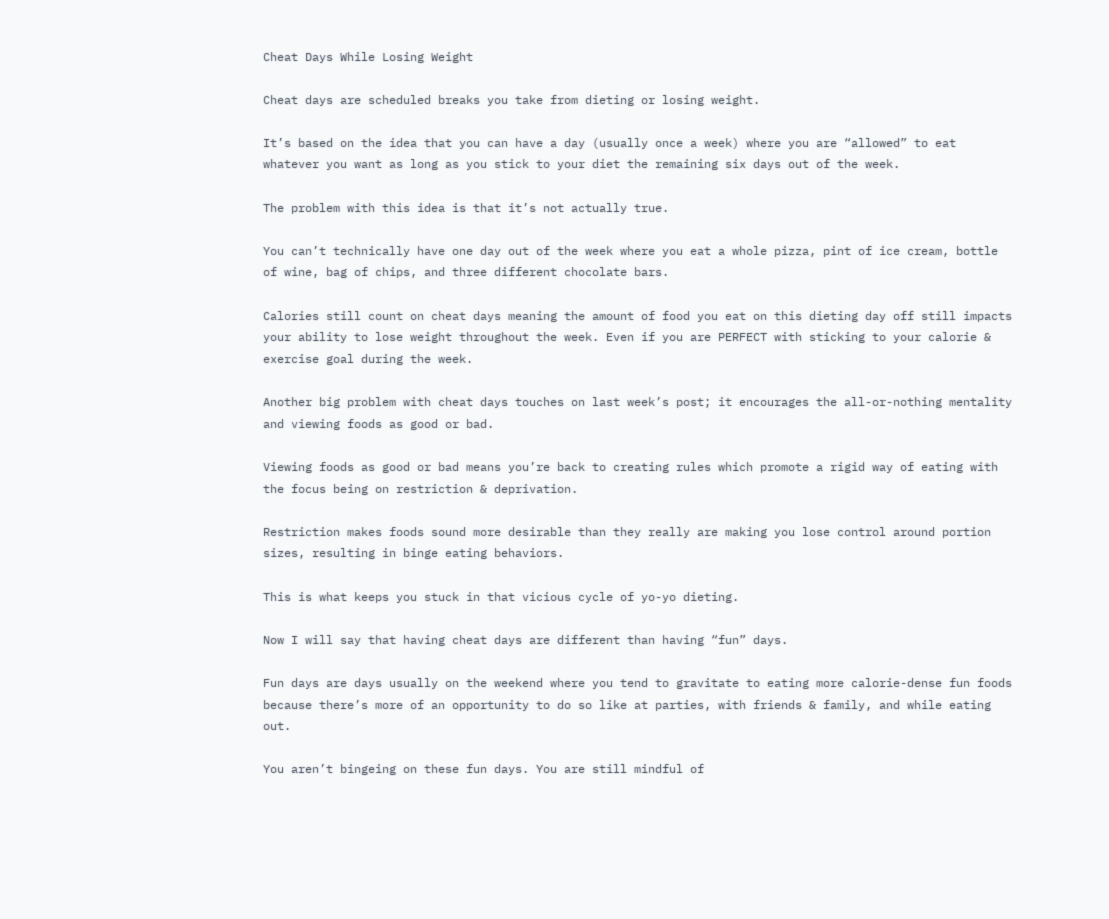Cheat Days While Losing Weight

Cheat days are scheduled breaks you take from dieting or losing weight.

It’s based on the idea that you can have a day (usually once a week) where you are “allowed” to eat whatever you want as long as you stick to your diet the remaining six days out of the week.

The problem with this idea is that it’s not actually true.

You can’t technically have one day out of the week where you eat a whole pizza, pint of ice cream, bottle of wine, bag of chips, and three different chocolate bars.

Calories still count on cheat days meaning the amount of food you eat on this dieting day off still impacts your ability to lose weight throughout the week. Even if you are PERFECT with sticking to your calorie & exercise goal during the week.

Another big problem with cheat days touches on last week’s post; it encourages the all-or-nothing mentality and viewing foods as good or bad.

Viewing foods as good or bad means you’re back to creating rules which promote a rigid way of eating with the focus being on restriction & deprivation.

Restriction makes foods sound more desirable than they really are making you lose control around portion sizes, resulting in binge eating behaviors.

This is what keeps you stuck in that vicious cycle of yo-yo dieting.

Now I will say that having cheat days are different than having “fun” days.

Fun days are days usually on the weekend where you tend to gravitate to eating more calorie-dense fun foods because there’s more of an opportunity to do so like at parties, with friends & family, and while eating out.

You aren’t bingeing on these fun days. You are still mindful of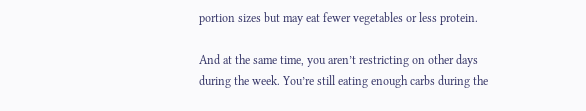portion sizes but may eat fewer vegetables or less protein.

And at the same time, you aren’t restricting on other days during the week. You’re still eating enough carbs during the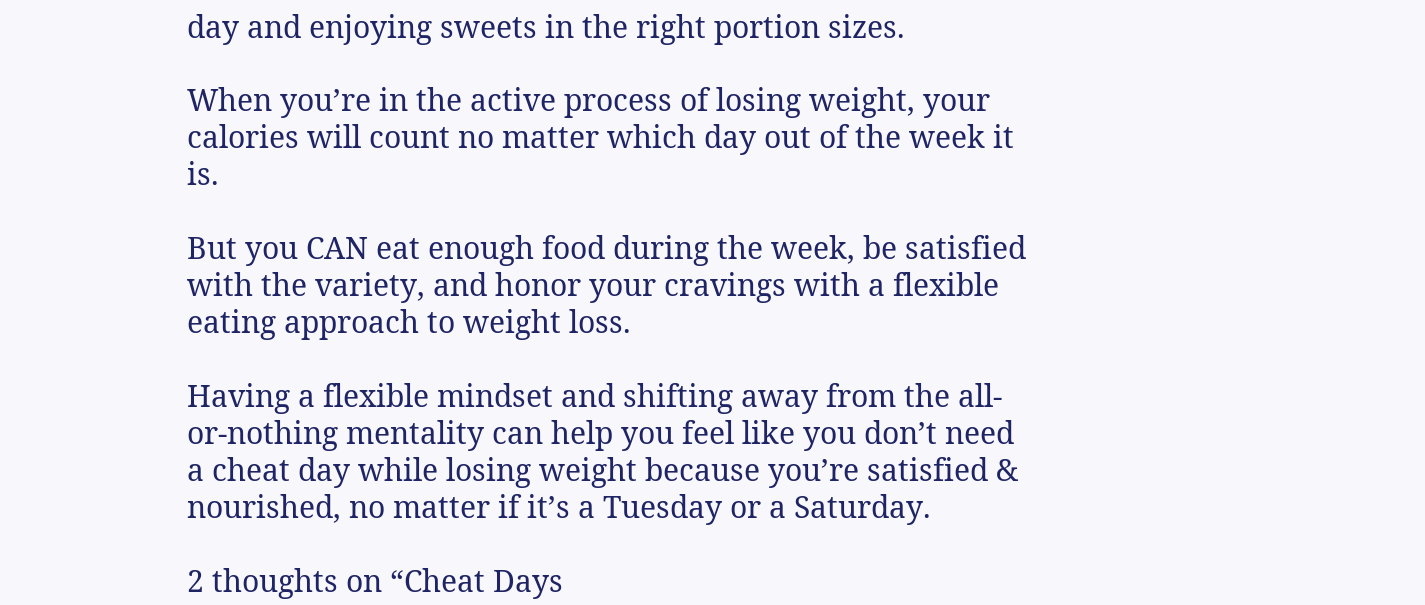day and enjoying sweets in the right portion sizes.

When you’re in the active process of losing weight, your calories will count no matter which day out of the week it is.

But you CAN eat enough food during the week, be satisfied with the variety, and honor your cravings with a flexible eating approach to weight loss.

Having a flexible mindset and shifting away from the all-or-nothing mentality can help you feel like you don’t need a cheat day while losing weight because you’re satisfied & nourished, no matter if it’s a Tuesday or a Saturday.

2 thoughts on “Cheat Days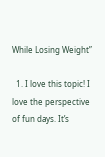While Losing Weight”

  1. I love this topic! I love the perspective of fun days. It’s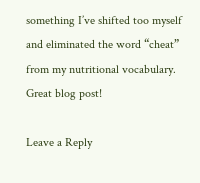something I’ve shifted too myself and eliminated the word “cheat” from my nutritional vocabulary. Great blog post!

Leave a Reply